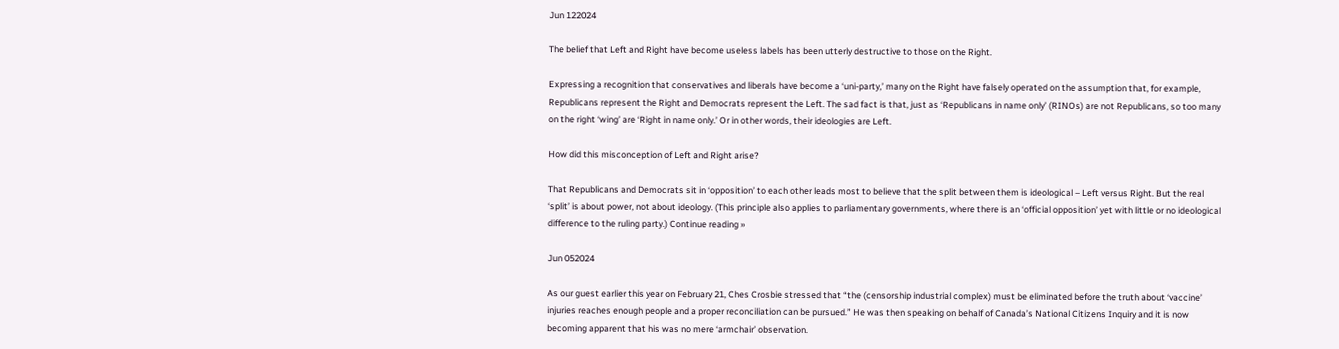Jun 122024

The belief that Left and Right have become useless labels has been utterly destructive to those on the Right.

Expressing a recognition that conservatives and liberals have become a ‘uni-party,’ many on the Right have falsely operated on the assumption that, for example, Republicans represent the Right and Democrats represent the Left. The sad fact is that, just as ‘Republicans in name only’ (RINOs) are not Republicans, so too many on the right ‘wing’ are ‘Right in name only.’ Or in other words, their ideologies are Left.

How did this misconception of Left and Right arise?

That Republicans and Democrats sit in ‘opposition’ to each other leads most to believe that the split between them is ideological – Left versus Right. But the real ‘split’ is about power, not about ideology. (This principle also applies to parliamentary governments, where there is an ‘official opposition’ yet with little or no ideological difference to the ruling party.) Continue reading »

Jun 052024

As our guest earlier this year on February 21, Ches Crosbie stressed that “the (censorship industrial complex) must be eliminated before the truth about ‘vaccine’ injuries reaches enough people and a proper reconciliation can be pursued.” He was then speaking on behalf of Canada’s National Citizens Inquiry and it is now becoming apparent that his was no mere ‘armchair’ observation.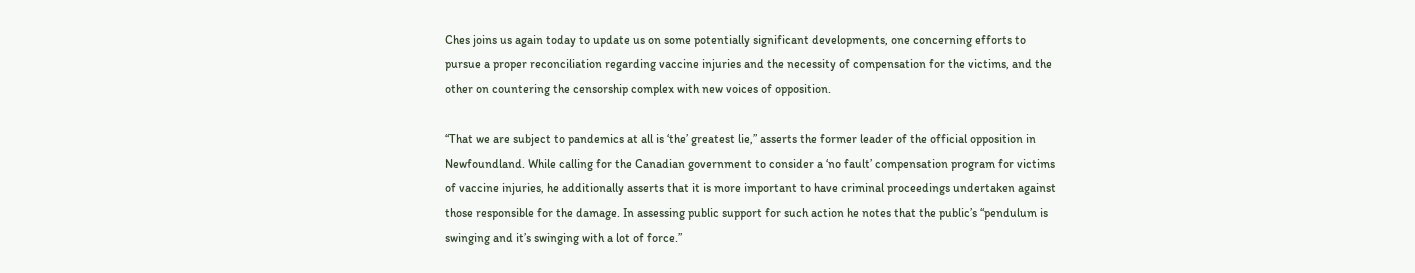Ches joins us again today to update us on some potentially significant developments, one concerning efforts to pursue a proper reconciliation regarding vaccine injuries and the necessity of compensation for the victims, and the other on countering the censorship complex with new voices of opposition.

“That we are subject to pandemics at all is ‘the’ greatest lie,” asserts the former leader of the official opposition in Newfoundland. While calling for the Canadian government to consider a ‘no fault’ compensation program for victims of vaccine injuries, he additionally asserts that it is more important to have criminal proceedings undertaken against those responsible for the damage. In assessing public support for such action he notes that the public’s “pendulum is swinging and it’s swinging with a lot of force.”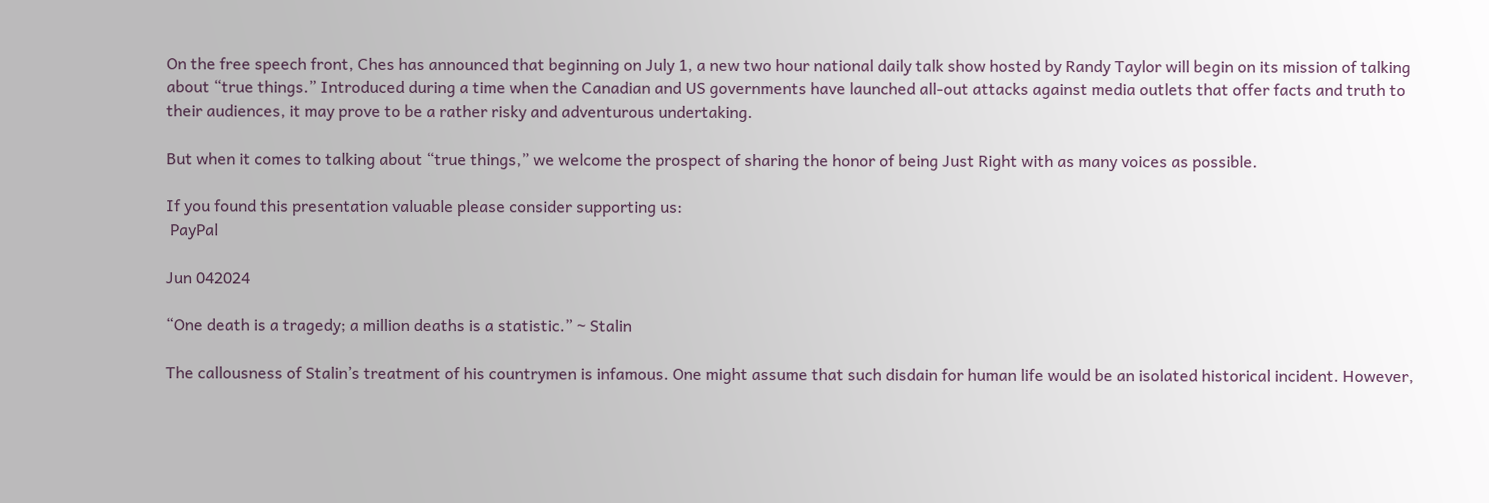On the free speech front, Ches has announced that beginning on July 1, a new two hour national daily talk show hosted by Randy Taylor will begin on its mission of talking about “true things.” Introduced during a time when the Canadian and US governments have launched all-out attacks against media outlets that offer facts and truth to their audiences, it may prove to be a rather risky and adventurous undertaking.

But when it comes to talking about “true things,” we welcome the prospect of sharing the honor of being Just Right with as many voices as possible.

If you found this presentation valuable please consider supporting us:
 PayPal

Jun 042024

“One death is a tragedy; a million deaths is a statistic.” ~ Stalin

The callousness of Stalin’s treatment of his countrymen is infamous. One might assume that such disdain for human life would be an isolated historical incident. However,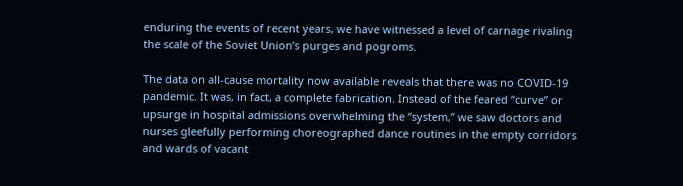enduring the events of recent years, we have witnessed a level of carnage rivaling the scale of the Soviet Union’s purges and pogroms.

The data on all-cause mortality now available reveals that there was no COVID-19 pandemic. It was, in fact, a complete fabrication. Instead of the feared “curve” or upsurge in hospital admissions overwhelming the “system,” we saw doctors and nurses gleefully performing choreographed dance routines in the empty corridors and wards of vacant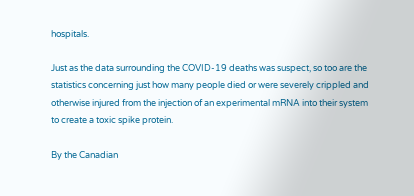hospitals.

Just as the data surrounding the COVID-19 deaths was suspect, so too are the statistics concerning just how many people died or were severely crippled and otherwise injured from the injection of an experimental mRNA into their system to create a toxic spike protein.

By the Canadian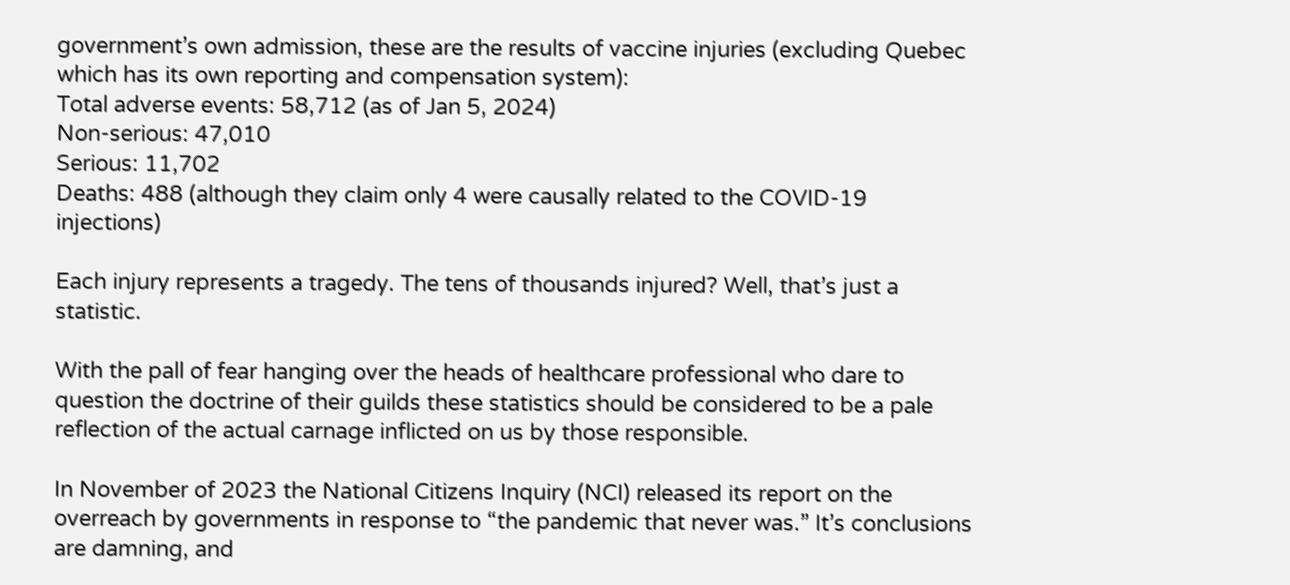government’s own admission, these are the results of vaccine injuries (excluding Quebec which has its own reporting and compensation system):
Total adverse events: 58,712 (as of Jan 5, 2024)
Non-serious: 47,010
Serious: 11,702
Deaths: 488 (although they claim only 4 were causally related to the COVID-19 injections)

Each injury represents a tragedy. The tens of thousands injured? Well, that’s just a statistic.

With the pall of fear hanging over the heads of healthcare professional who dare to question the doctrine of their guilds these statistics should be considered to be a pale reflection of the actual carnage inflicted on us by those responsible.

In November of 2023 the National Citizens Inquiry (NCI) released its report on the overreach by governments in response to “the pandemic that never was.” It’s conclusions are damning, and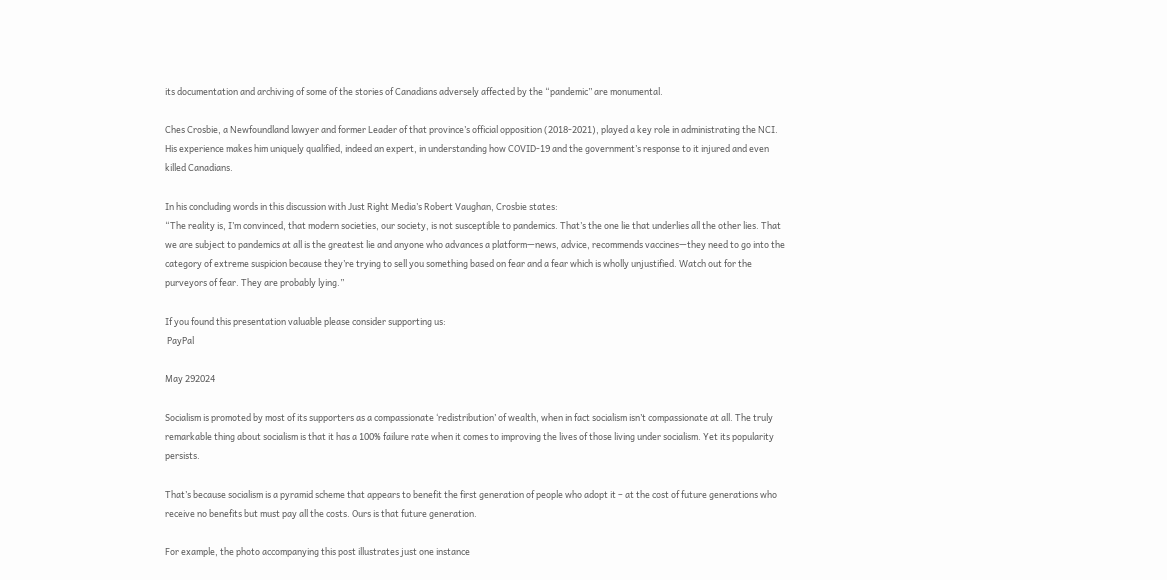its documentation and archiving of some of the stories of Canadians adversely affected by the “pandemic” are monumental.

Ches Crosbie, a Newfoundland lawyer and former Leader of that province’s official opposition (2018-2021), played a key role in administrating the NCI. His experience makes him uniquely qualified, indeed an expert, in understanding how COVID-19 and the government’s response to it injured and even killed Canadians.

In his concluding words in this discussion with Just Right Media’s Robert Vaughan, Crosbie states:
“The reality is, I’m convinced, that modern societies, our society, is not susceptible to pandemics. That’s the one lie that underlies all the other lies. That we are subject to pandemics at all is the greatest lie and anyone who advances a platform—news, advice, recommends vaccines—they need to go into the category of extreme suspicion because they’re trying to sell you something based on fear and a fear which is wholly unjustified. Watch out for the purveyors of fear. They are probably lying.”

If you found this presentation valuable please consider supporting us:
 PayPal

May 292024

Socialism is promoted by most of its supporters as a compassionate ‘redistribution’ of wealth, when in fact socialism isn’t compassionate at all. The truly remarkable thing about socialism is that it has a 100% failure rate when it comes to improving the lives of those living under socialism. Yet its popularity persists.

That’s because socialism is a pyramid scheme that appears to benefit the first generation of people who adopt it – at the cost of future generations who receive no benefits but must pay all the costs. Ours is that future generation.

For example, the photo accompanying this post illustrates just one instance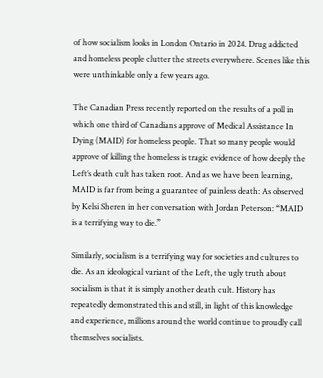of how socialism looks in London Ontario in 2024. Drug addicted and homeless people clutter the streets everywhere. Scenes like this were unthinkable only a few years ago.

The Canadian Press recently reported on the results of a poll in which one third of Canadians approve of Medical Assistance In Dying (MAID) for homeless people. That so many people would approve of killing the homeless is tragic evidence of how deeply the Left’s death cult has taken root. And as we have been learning, MAID is far from being a guarantee of painless death: As observed by Kelsi Sheren in her conversation with Jordan Peterson: “MAID is a terrifying way to die.”

Similarly, socialism is a terrifying way for societies and cultures to die. As an ideological variant of the Left, the ugly truth about socialism is that it is simply another death cult. History has repeatedly demonstrated this and still, in light of this knowledge and experience, millions around the world continue to proudly call themselves socialists.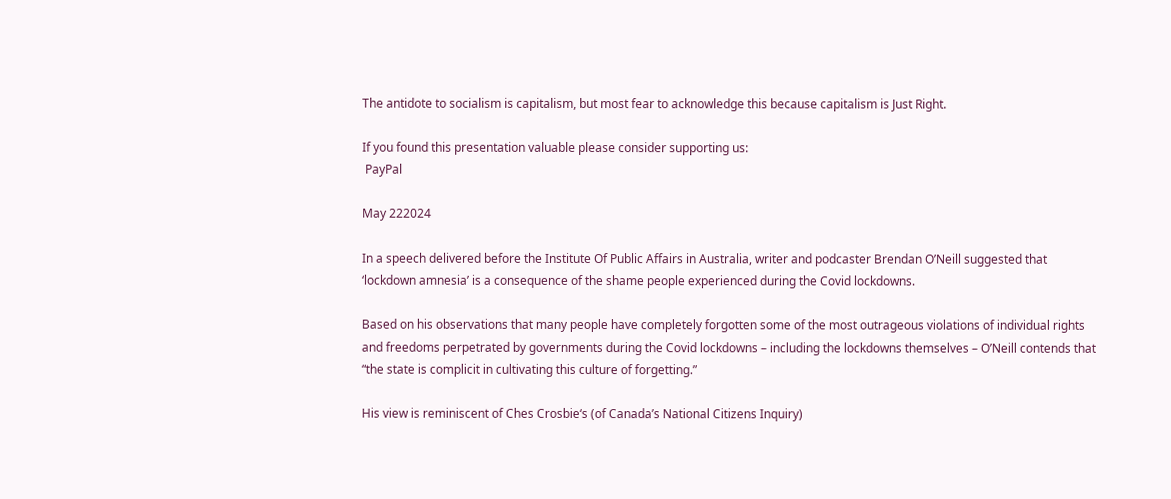The antidote to socialism is capitalism, but most fear to acknowledge this because capitalism is Just Right.

If you found this presentation valuable please consider supporting us:
 PayPal

May 222024

In a speech delivered before the Institute Of Public Affairs in Australia, writer and podcaster Brendan O’Neill suggested that ‘lockdown amnesia’ is a consequence of the shame people experienced during the Covid lockdowns.

Based on his observations that many people have completely forgotten some of the most outrageous violations of individual rights and freedoms perpetrated by governments during the Covid lockdowns – including the lockdowns themselves – O’Neill contends that “the state is complicit in cultivating this culture of forgetting.”

His view is reminiscent of Ches Crosbie‘s (of Canada’s National Citizens Inquiry)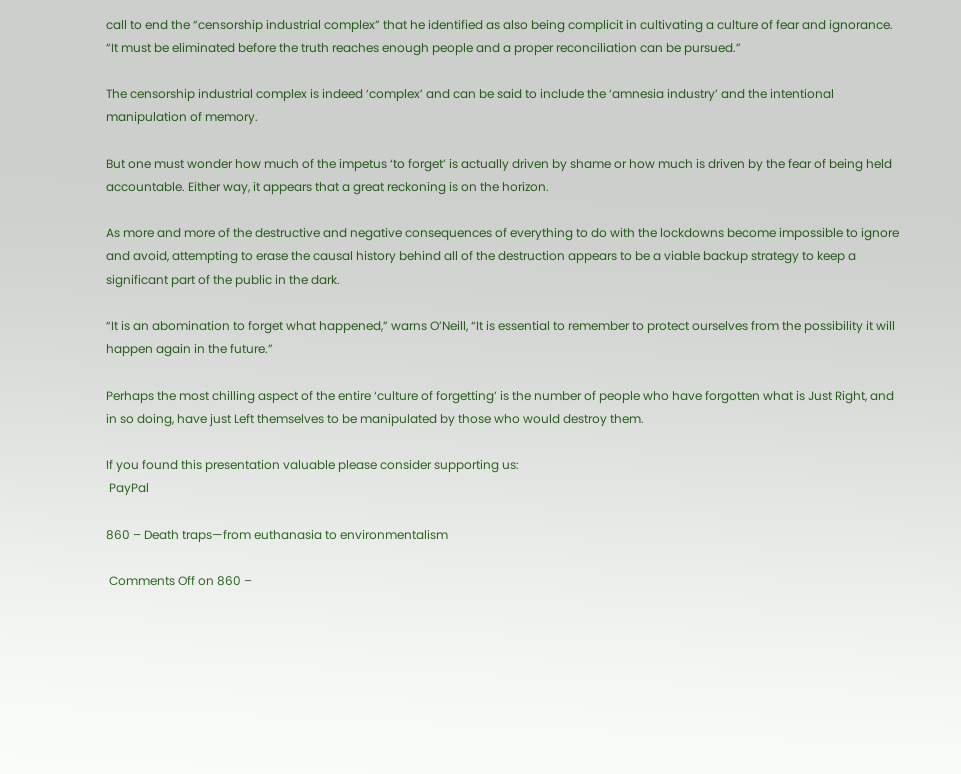call to end the “censorship industrial complex” that he identified as also being complicit in cultivating a culture of fear and ignorance. “It must be eliminated before the truth reaches enough people and a proper reconciliation can be pursued.”

The censorship industrial complex is indeed ‘complex’ and can be said to include the ‘amnesia industry’ and the intentional manipulation of memory.

But one must wonder how much of the impetus ‘to forget’ is actually driven by shame or how much is driven by the fear of being held accountable. Either way, it appears that a great reckoning is on the horizon.

As more and more of the destructive and negative consequences of everything to do with the lockdowns become impossible to ignore and avoid, attempting to erase the causal history behind all of the destruction appears to be a viable backup strategy to keep a significant part of the public in the dark.

“It is an abomination to forget what happened,” warns O’Neill, “It is essential to remember to protect ourselves from the possibility it will happen again in the future.”

Perhaps the most chilling aspect of the entire ‘culture of forgetting’ is the number of people who have forgotten what is Just Right, and in so doing, have just Left themselves to be manipulated by those who would destroy them.

If you found this presentation valuable please consider supporting us:
 PayPal

860 – Death traps—from euthanasia to environmentalism

 Comments Off on 860 –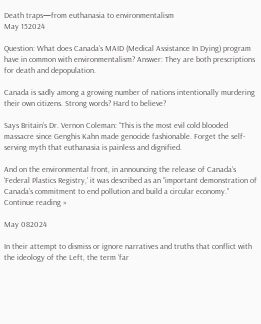Death traps—from euthanasia to environmentalism
May 152024

Question: What does Canada’s MAID (Medical Assistance In Dying) program have in common with environmentalism? Answer: They are both prescriptions for death and depopulation.

Canada is sadly among a growing number of nations intentionally murdering their own citizens. Strong words? Hard to believe?

Says Britain’s Dr. Vernon Coleman: “This is the most evil cold blooded massacre since Genghis Kahn made genocide fashionable. Forget the self-serving myth that euthanasia is painless and dignified.

And on the environmental front, in announcing the release of Canada’s ‘Federal Plastics Registry,’ it was described as an “important demonstration of Canada’s commitment to end pollution and build a circular economy.” Continue reading »

May 082024

In their attempt to dismiss or ignore narratives and truths that conflict with the ideology of the Left, the term ‘far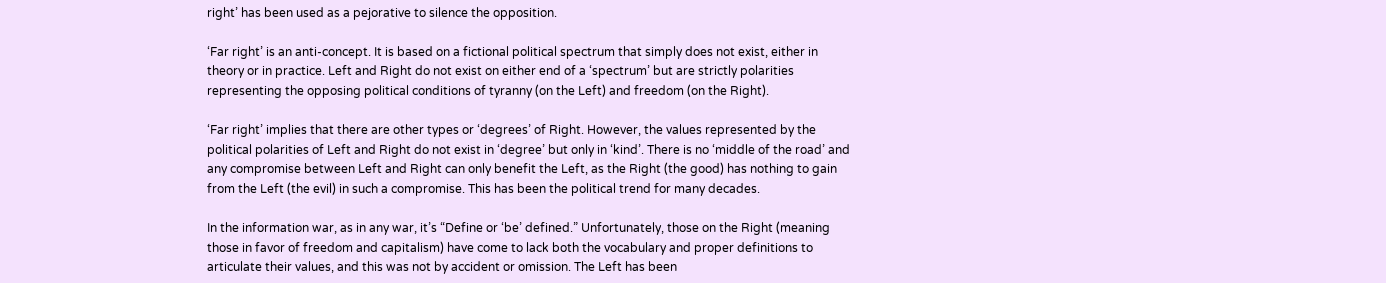right’ has been used as a pejorative to silence the opposition.

‘Far right’ is an anti-concept. It is based on a fictional political spectrum that simply does not exist, either in theory or in practice. Left and Right do not exist on either end of a ‘spectrum’ but are strictly polarities representing the opposing political conditions of tyranny (on the Left) and freedom (on the Right).

‘Far right’ implies that there are other types or ‘degrees’ of Right. However, the values represented by the political polarities of Left and Right do not exist in ‘degree’ but only in ‘kind’. There is no ‘middle of the road’ and any compromise between Left and Right can only benefit the Left, as the Right (the good) has nothing to gain from the Left (the evil) in such a compromise. This has been the political trend for many decades.

In the information war, as in any war, it’s “Define or ‘be’ defined.” Unfortunately, those on the Right (meaning those in favor of freedom and capitalism) have come to lack both the vocabulary and proper definitions to articulate their values, and this was not by accident or omission. The Left has been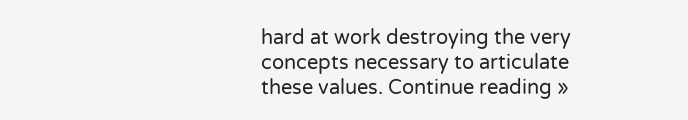hard at work destroying the very concepts necessary to articulate these values. Continue reading »